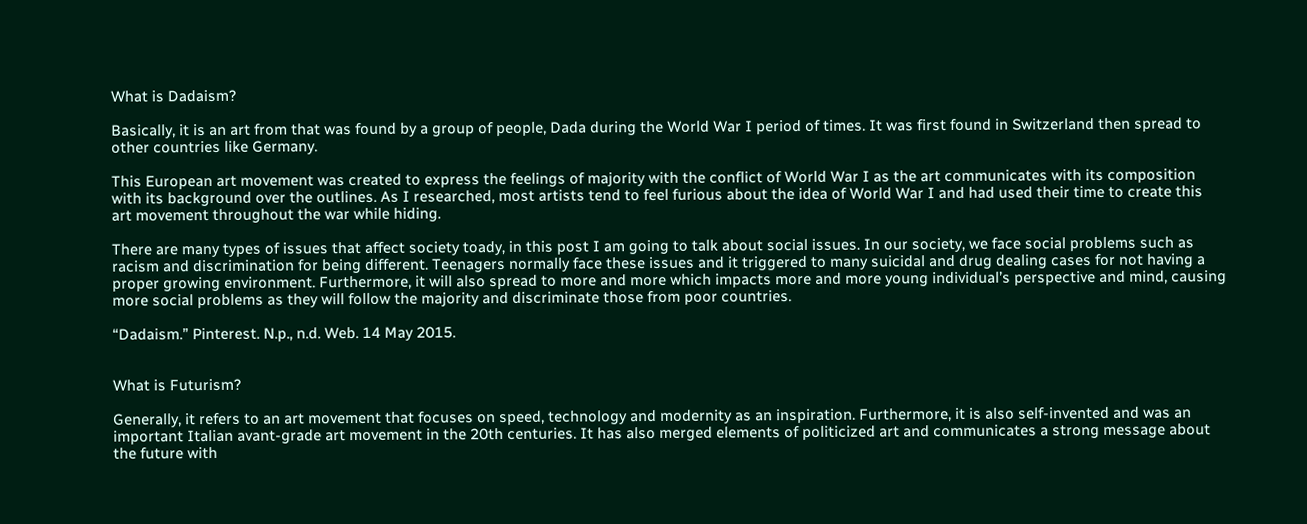What is Dadaism?

Basically, it is an art from that was found by a group of people, Dada during the World War I period of times. It was first found in Switzerland then spread to other countries like Germany.

This European art movement was created to express the feelings of majority with the conflict of World War I as the art communicates with its composition with its background over the outlines. As I researched, most artists tend to feel furious about the idea of World War I and had used their time to create this art movement throughout the war while hiding.

There are many types of issues that affect society toady, in this post I am going to talk about social issues. In our society, we face social problems such as racism and discrimination for being different. Teenagers normally face these issues and it triggered to many suicidal and drug dealing cases for not having a proper growing environment. Furthermore, it will also spread to more and more which impacts more and more young individual’s perspective and mind, causing more social problems as they will follow the majority and discriminate those from poor countries.

“Dadaism.” Pinterest. N.p., n.d. Web. 14 May 2015.


What is Futurism?

Generally, it refers to an art movement that focuses on speed, technology and modernity as an inspiration. Furthermore, it is also self-invented and was an important Italian avant-grade art movement in the 20th centuries. It has also merged elements of politicized art and communicates a strong message about the future with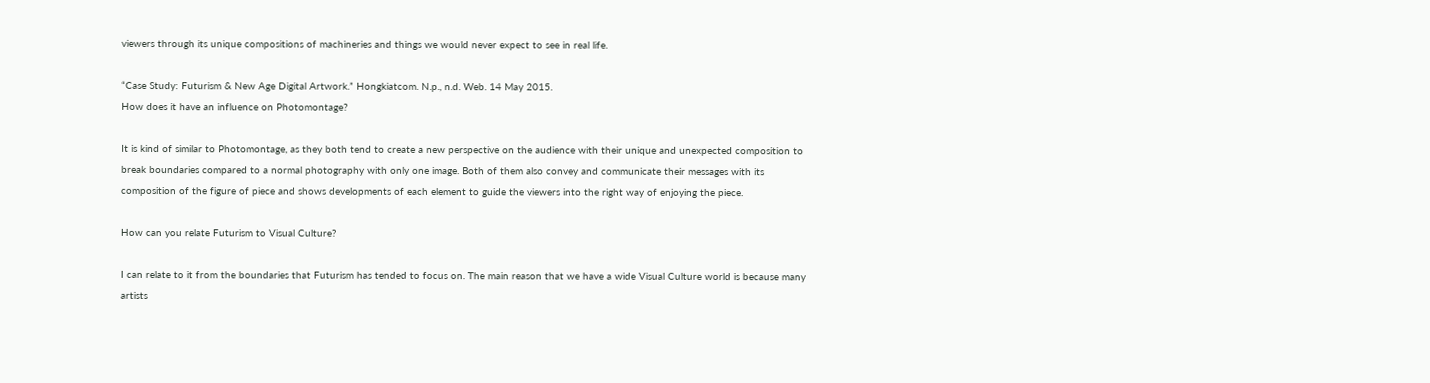viewers through its unique compositions of machineries and things we would never expect to see in real life.

“Case Study: Futurism & New Age Digital Artwork.” Hongkiatcom. N.p., n.d. Web. 14 May 2015.
How does it have an influence on Photomontage?

It is kind of similar to Photomontage, as they both tend to create a new perspective on the audience with their unique and unexpected composition to break boundaries compared to a normal photography with only one image. Both of them also convey and communicate their messages with its composition of the figure of piece and shows developments of each element to guide the viewers into the right way of enjoying the piece.

How can you relate Futurism to Visual Culture?

I can relate to it from the boundaries that Futurism has tended to focus on. The main reason that we have a wide Visual Culture world is because many artists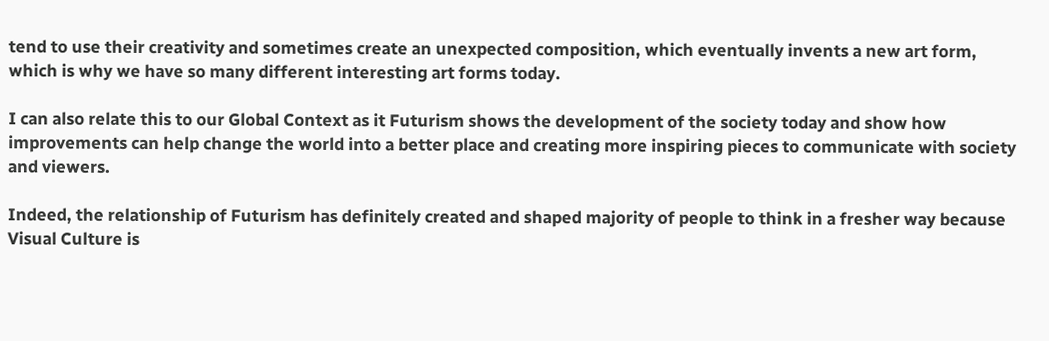tend to use their creativity and sometimes create an unexpected composition, which eventually invents a new art form, which is why we have so many different interesting art forms today.

I can also relate this to our Global Context as it Futurism shows the development of the society today and show how improvements can help change the world into a better place and creating more inspiring pieces to communicate with society and viewers.

Indeed, the relationship of Futurism has definitely created and shaped majority of people to think in a fresher way because Visual Culture is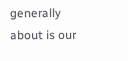generally about is our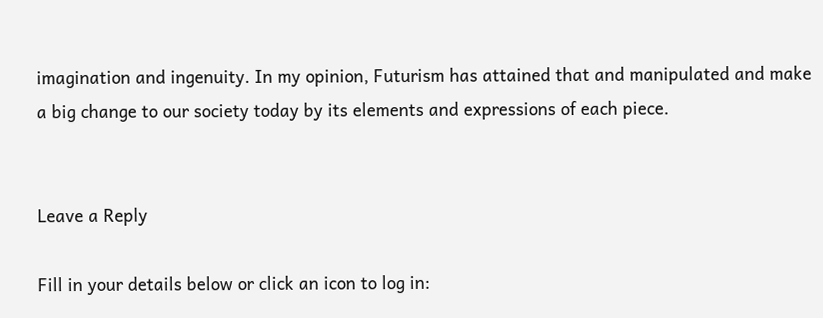imagination and ingenuity. In my opinion, Futurism has attained that and manipulated and make a big change to our society today by its elements and expressions of each piece.


Leave a Reply

Fill in your details below or click an icon to log in: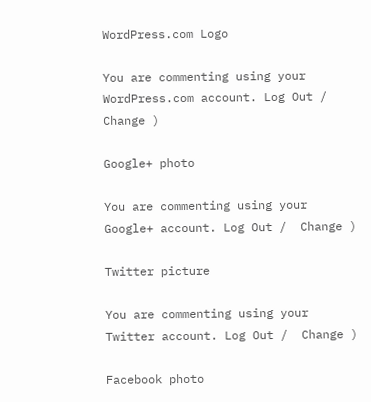WordPress.com Logo

You are commenting using your WordPress.com account. Log Out /  Change )

Google+ photo

You are commenting using your Google+ account. Log Out /  Change )

Twitter picture

You are commenting using your Twitter account. Log Out /  Change )

Facebook photo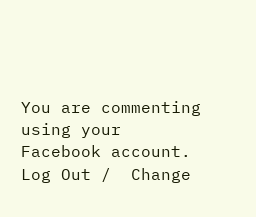You are commenting using your Facebook account. Log Out /  Change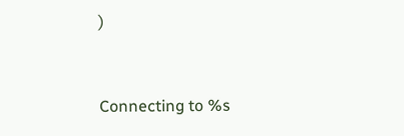)


Connecting to %s